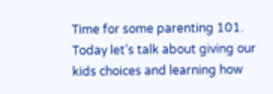Time for some parenting 101. Today let’s talk about giving our kids choices and learning how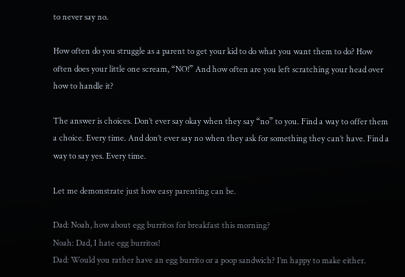to never say no.

How often do you struggle as a parent to get your kid to do what you want them to do? How often does your little one scream, “NO!” And how often are you left scratching your head over how to handle it?

The answer is choices. Don’t ever say okay when they say “no” to you. Find a way to offer them a choice. Every time. And don’t ever say no when they ask for something they can’t have. Find a way to say yes. Every time.

Let me demonstrate just how easy parenting can be.

Dad: Noah, how about egg burritos for breakfast this morning?
Noah: Dad, I hate egg burritos!
Dad: Would you rather have an egg burrito or a poop sandwich? I’m happy to make either.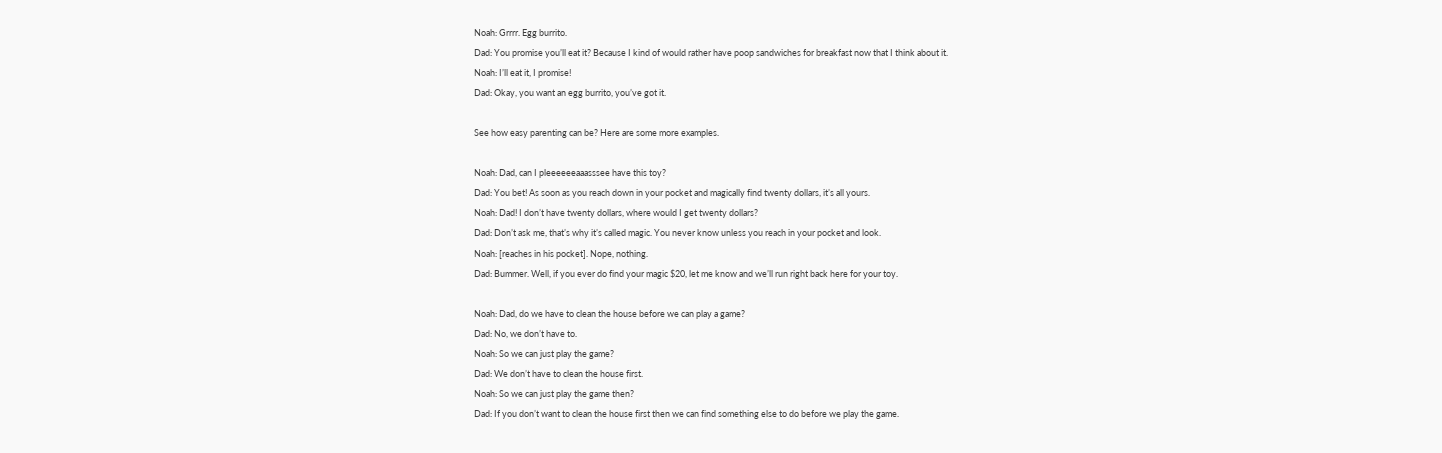Noah: Grrrr. Egg burrito.
Dad: You promise you’ll eat it? Because I kind of would rather have poop sandwiches for breakfast now that I think about it.
Noah: I’ll eat it, I promise!
Dad: Okay, you want an egg burrito, you’ve got it.

See how easy parenting can be? Here are some more examples.

Noah: Dad, can I pleeeeeeaaasssee have this toy?
Dad: You bet! As soon as you reach down in your pocket and magically find twenty dollars, it’s all yours.
Noah: Dad! I don’t have twenty dollars, where would I get twenty dollars?
Dad: Don’t ask me, that’s why it’s called magic. You never know unless you reach in your pocket and look.
Noah: [reaches in his pocket]. Nope, nothing.
Dad: Bummer. Well, if you ever do find your magic $20, let me know and we’ll run right back here for your toy.

Noah: Dad, do we have to clean the house before we can play a game?
Dad: No, we don’t have to.
Noah: So we can just play the game?
Dad: We don’t have to clean the house first.
Noah: So we can just play the game then?
Dad: If you don’t want to clean the house first then we can find something else to do before we play the game.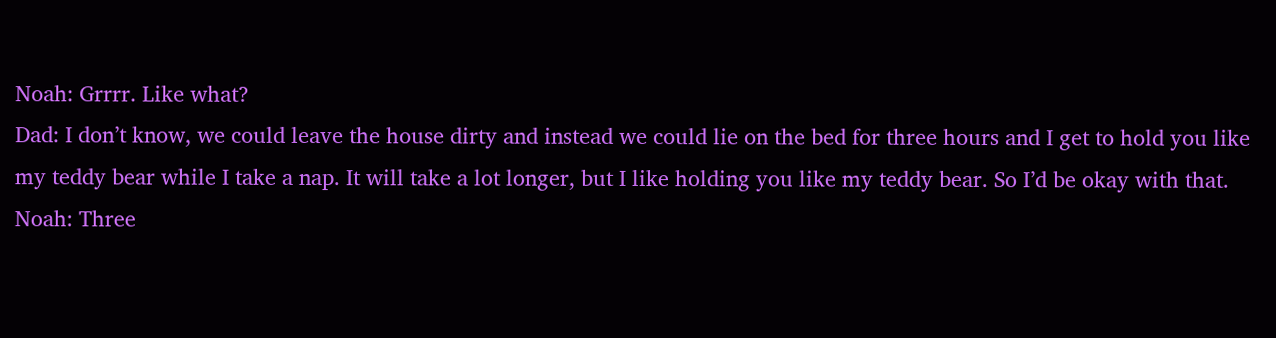Noah: Grrrr. Like what?
Dad: I don’t know, we could leave the house dirty and instead we could lie on the bed for three hours and I get to hold you like my teddy bear while I take a nap. It will take a lot longer, but I like holding you like my teddy bear. So I’d be okay with that.
Noah: Three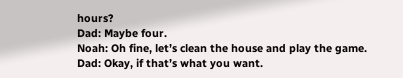hours?
Dad: Maybe four.
Noah: Oh fine, let’s clean the house and play the game.
Dad: Okay, if that’s what you want.